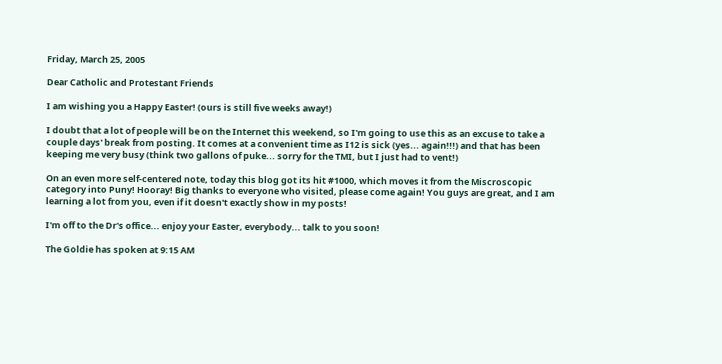Friday, March 25, 2005

Dear Catholic and Protestant Friends

I am wishing you a Happy Easter! (ours is still five weeks away!)

I doubt that a lot of people will be on the Internet this weekend, so I'm going to use this as an excuse to take a couple days' break from posting. It comes at a convenient time as I12 is sick (yes... again!!!) and that has been keeping me very busy (think two gallons of puke... sorry for the TMI, but I just had to vent!)

On an even more self-centered note, today this blog got its hit #1000, which moves it from the Miscroscopic category into Puny! Hooray! Big thanks to everyone who visited, please come again! You guys are great, and I am learning a lot from you, even if it doesn't exactly show in my posts!

I'm off to the Dr's office... enjoy your Easter, everybody... talk to you soon!

The Goldie has spoken at 9:15 AM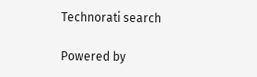Technorati search

Powered by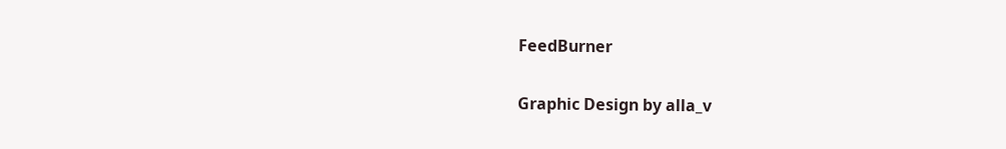FeedBurner

Graphic Design by alla_v